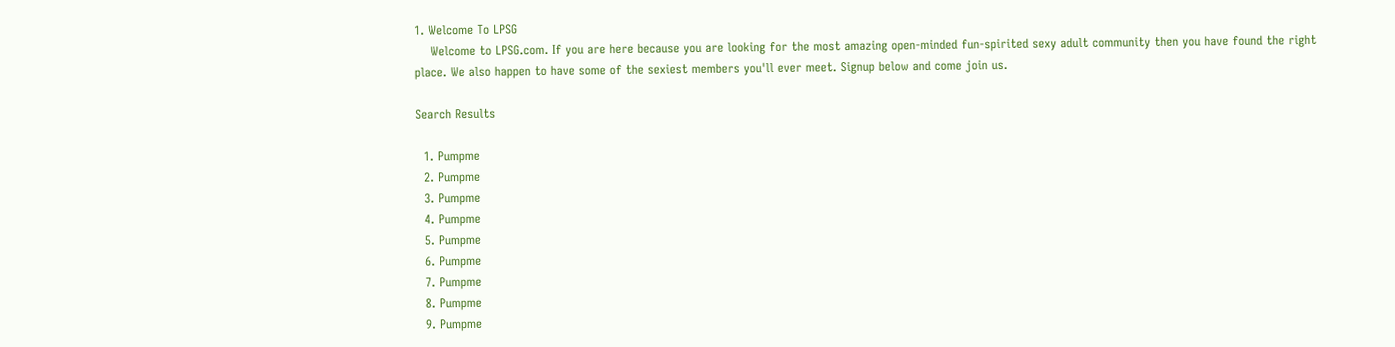1. Welcome To LPSG
    Welcome to LPSG.com. If you are here because you are looking for the most amazing open-minded fun-spirited sexy adult community then you have found the right place. We also happen to have some of the sexiest members you'll ever meet. Signup below and come join us.

Search Results

  1. Pumpme
  2. Pumpme
  3. Pumpme
  4. Pumpme
  5. Pumpme
  6. Pumpme
  7. Pumpme
  8. Pumpme
  9. Pumpme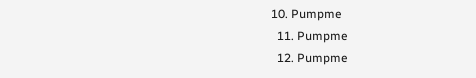10. Pumpme
  11. Pumpme
  12. Pumpme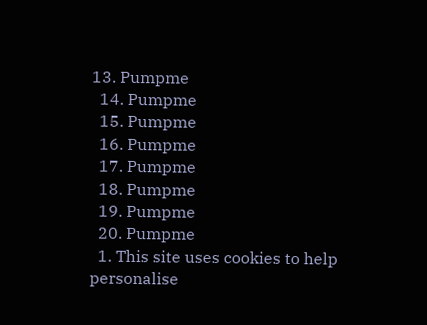13. Pumpme
  14. Pumpme
  15. Pumpme
  16. Pumpme
  17. Pumpme
  18. Pumpme
  19. Pumpme
  20. Pumpme
  1. This site uses cookies to help personalise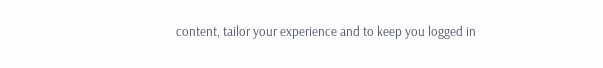content, tailor your experience and to keep you logged in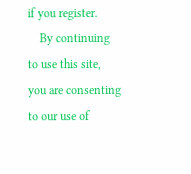if you register.
    By continuing to use this site, you are consenting to our use of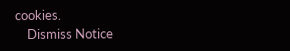cookies.
    Dismiss Notice